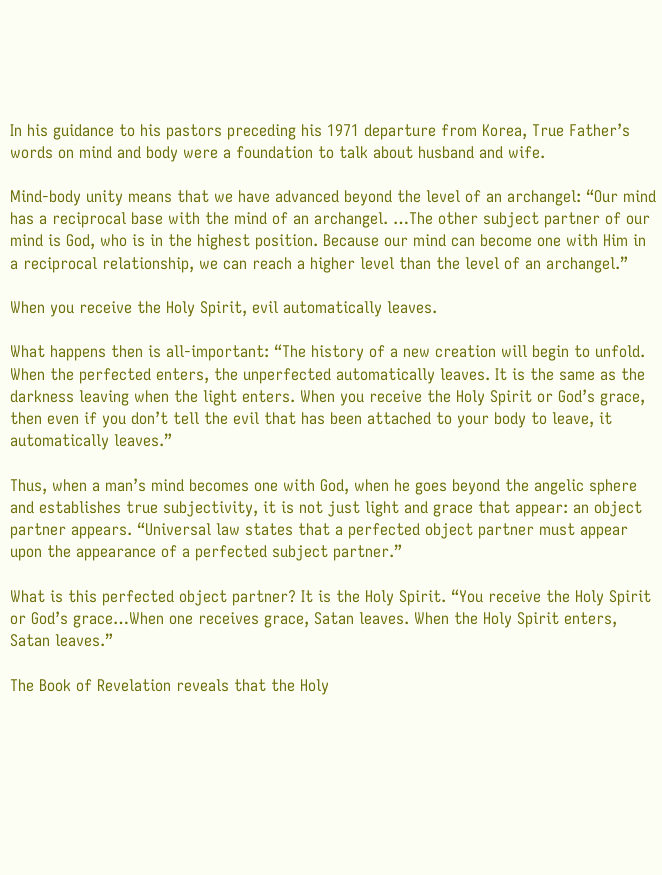In his guidance to his pastors preceding his 1971 departure from Korea, True Father’s words on mind and body were a foundation to talk about husband and wife.

Mind-body unity means that we have advanced beyond the level of an archangel: “Our mind has a reciprocal base with the mind of an archangel. …The other subject partner of our mind is God, who is in the highest position. Because our mind can become one with Him in a reciprocal relationship, we can reach a higher level than the level of an archangel.”

When you receive the Holy Spirit, evil automatically leaves.

What happens then is all-important: “The history of a new creation will begin to unfold. When the perfected enters, the unperfected automatically leaves. It is the same as the darkness leaving when the light enters. When you receive the Holy Spirit or God’s grace, then even if you don’t tell the evil that has been attached to your body to leave, it automatically leaves.”

Thus, when a man’s mind becomes one with God, when he goes beyond the angelic sphere and establishes true subjectivity, it is not just light and grace that appear: an object partner appears. “Universal law states that a perfected object partner must appear upon the appearance of a perfected subject partner.”

What is this perfected object partner? It is the Holy Spirit. “You receive the Holy Spirit or God’s grace…When one receives grace, Satan leaves. When the Holy Spirit enters, Satan leaves.”

The Book of Revelation reveals that the Holy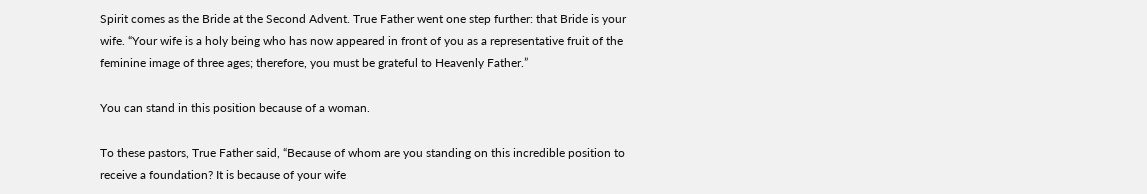Spirit comes as the Bride at the Second Advent. True Father went one step further: that Bride is your wife. “Your wife is a holy being who has now appeared in front of you as a representative fruit of the feminine image of three ages; therefore, you must be grateful to Heavenly Father.”

You can stand in this position because of a woman.

To these pastors, True Father said, “Because of whom are you standing on this incredible position to receive a foundation? It is because of your wife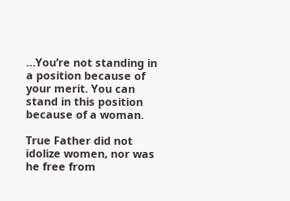…You’re not standing in a position because of your merit. You can stand in this position because of a woman.

True Father did not idolize women, nor was he free from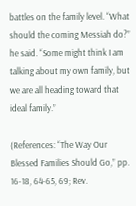battles on the family level. “What should the coming Messiah do?” he said. “Some might think I am talking about my own family, but we are all heading toward that ideal family.”

(References: “The Way Our Blessed Families Should Go,” pp. 16-18, 64-65, 69; Rev.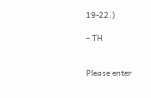19-22.)

– TH


Please enter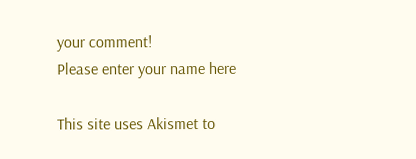your comment!
Please enter your name here

This site uses Akismet to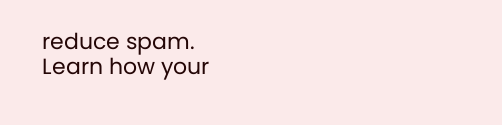reduce spam. Learn how your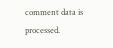comment data is processed.